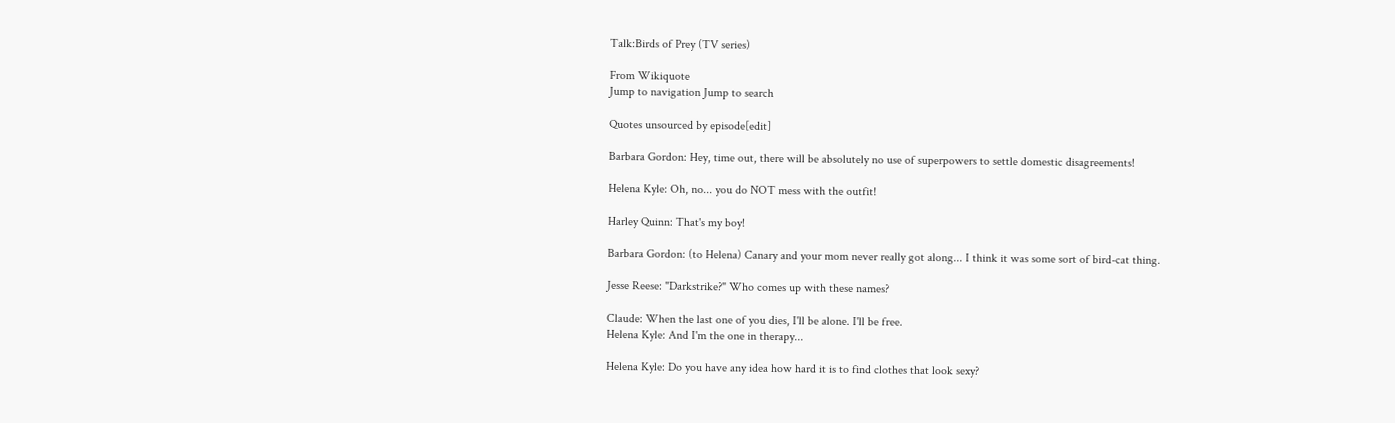Talk:Birds of Prey (TV series)

From Wikiquote
Jump to navigation Jump to search

Quotes unsourced by episode[edit]

Barbara Gordon: Hey, time out, there will be absolutely no use of superpowers to settle domestic disagreements!

Helena Kyle: Oh, no... you do NOT mess with the outfit!

Harley Quinn: That's my boy!

Barbara Gordon: (to Helena) Canary and your mom never really got along... I think it was some sort of bird-cat thing.

Jesse Reese: "Darkstrike?" Who comes up with these names?

Claude: When the last one of you dies, I'll be alone. I'll be free.
Helena Kyle: And I'm the one in therapy...

Helena Kyle: Do you have any idea how hard it is to find clothes that look sexy?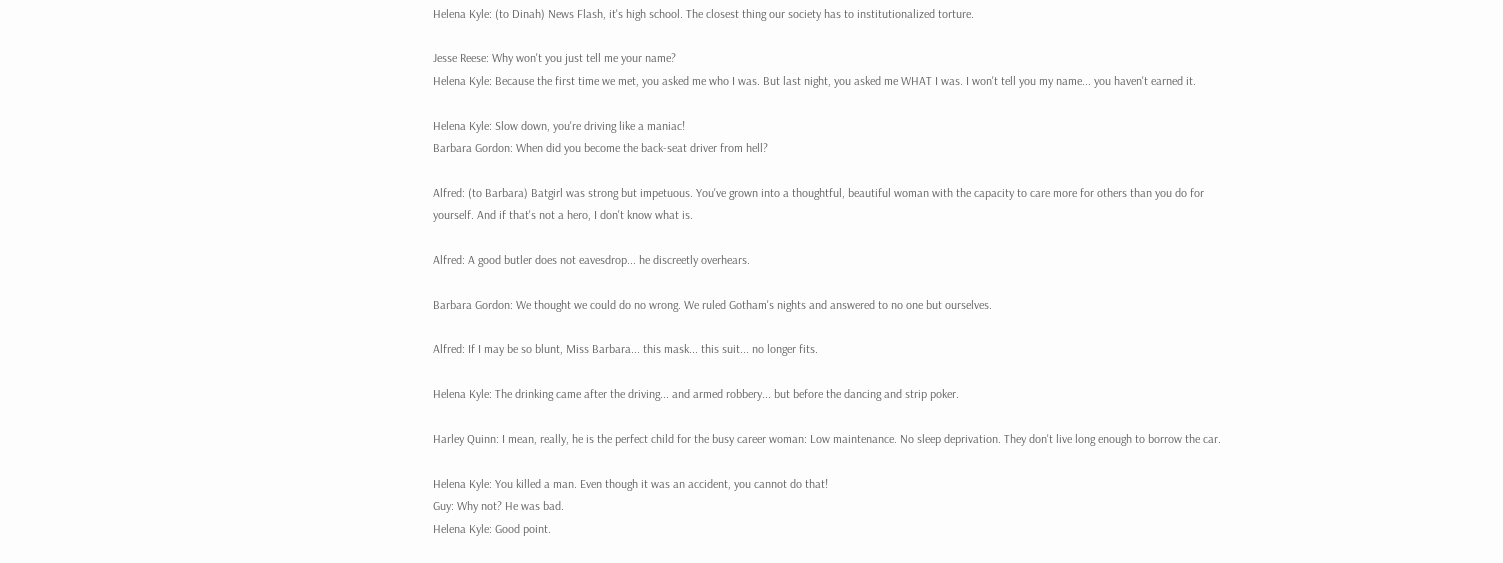Helena Kyle: (to Dinah) News Flash, it's high school. The closest thing our society has to institutionalized torture.

Jesse Reese: Why won't you just tell me your name?
Helena Kyle: Because the first time we met, you asked me who I was. But last night, you asked me WHAT I was. I won't tell you my name... you haven't earned it.

Helena Kyle: Slow down, you're driving like a maniac!
Barbara Gordon: When did you become the back-seat driver from hell?

Alfred: (to Barbara) Batgirl was strong but impetuous. You've grown into a thoughtful, beautiful woman with the capacity to care more for others than you do for yourself. And if that's not a hero, I don't know what is.

Alfred: A good butler does not eavesdrop... he discreetly overhears.

Barbara Gordon: We thought we could do no wrong. We ruled Gotham's nights and answered to no one but ourselves.

Alfred: If I may be so blunt, Miss Barbara... this mask... this suit... no longer fits.

Helena Kyle: The drinking came after the driving... and armed robbery... but before the dancing and strip poker.

Harley Quinn: I mean, really, he is the perfect child for the busy career woman: Low maintenance. No sleep deprivation. They don't live long enough to borrow the car.

Helena Kyle: You killed a man. Even though it was an accident, you cannot do that!
Guy: Why not? He was bad.
Helena Kyle: Good point.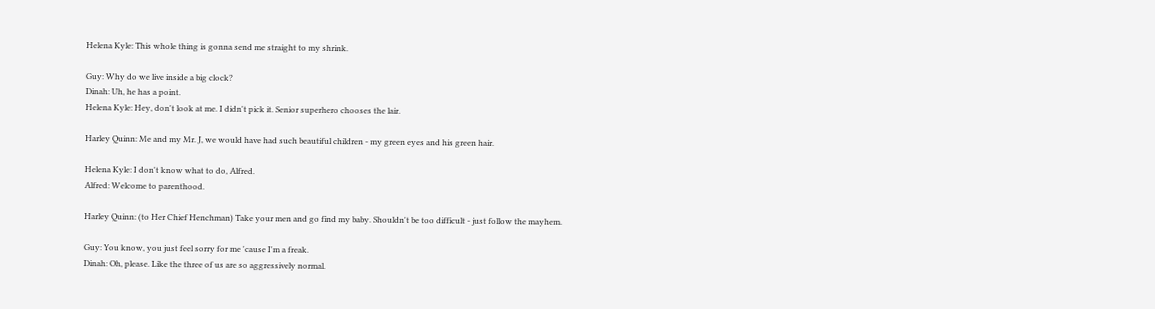Helena Kyle: This whole thing is gonna send me straight to my shrink.

Guy: Why do we live inside a big clock?
Dinah: Uh, he has a point.
Helena Kyle: Hey, don't look at me. I didn't pick it. Senior superhero chooses the lair.

Harley Quinn: Me and my Mr. J, we would have had such beautiful children - my green eyes and his green hair.

Helena Kyle: I don't know what to do, Alfred.
Alfred: Welcome to parenthood.

Harley Quinn: (to Her Chief Henchman) Take your men and go find my baby. Shouldn't be too difficult - just follow the mayhem.

Guy: You know, you just feel sorry for me 'cause I'm a freak.
Dinah: Oh, please. Like the three of us are so aggressively normal.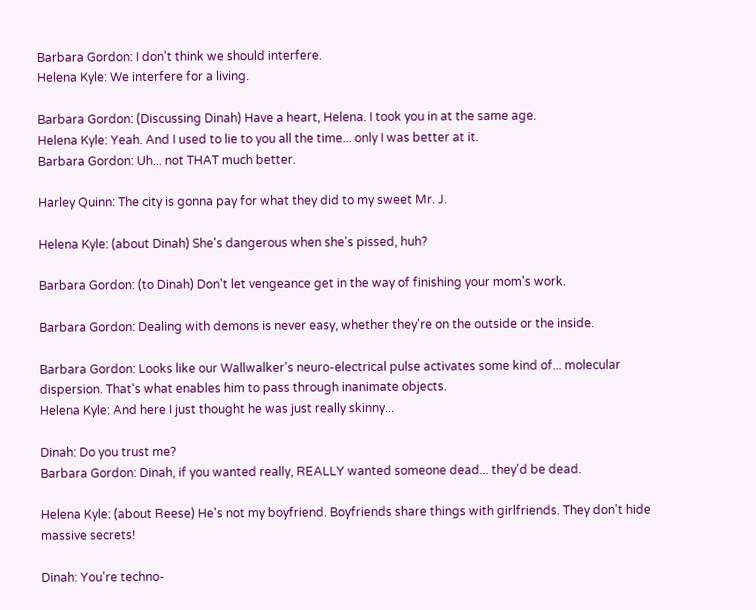Barbara Gordon: I don't think we should interfere.
Helena Kyle: We interfere for a living.

Barbara Gordon: (Discussing Dinah) Have a heart, Helena. I took you in at the same age.
Helena Kyle: Yeah. And I used to lie to you all the time... only I was better at it.
Barbara Gordon: Uh... not THAT much better.

Harley Quinn: The city is gonna pay for what they did to my sweet Mr. J.

Helena Kyle: (about Dinah) She's dangerous when she's pissed, huh?

Barbara Gordon: (to Dinah) Don't let vengeance get in the way of finishing your mom's work.

Barbara Gordon: Dealing with demons is never easy, whether they're on the outside or the inside.

Barbara Gordon: Looks like our Wallwalker's neuro-electrical pulse activates some kind of... molecular dispersion. That's what enables him to pass through inanimate objects.
Helena Kyle: And here I just thought he was just really skinny...

Dinah: Do you trust me?
Barbara Gordon: Dinah, if you wanted really, REALLY wanted someone dead... they'd be dead.

Helena Kyle: (about Reese) He's not my boyfriend. Boyfriends share things with girlfriends. They don't hide massive secrets!

Dinah: You're techno-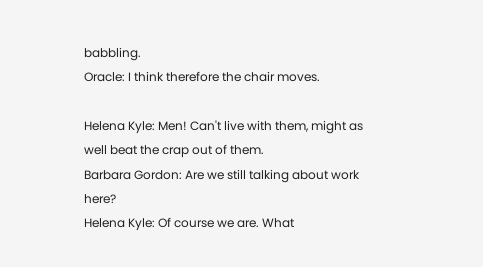babbling.
Oracle: I think therefore the chair moves.

Helena Kyle: Men! Can't live with them, might as well beat the crap out of them.
Barbara Gordon: Are we still talking about work here?
Helena Kyle: Of course we are. What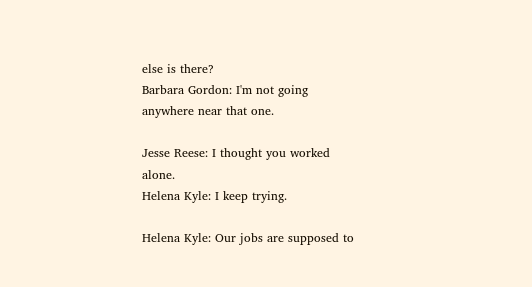else is there?
Barbara Gordon: I'm not going anywhere near that one.

Jesse Reese: I thought you worked alone.
Helena Kyle: I keep trying.

Helena Kyle: Our jobs are supposed to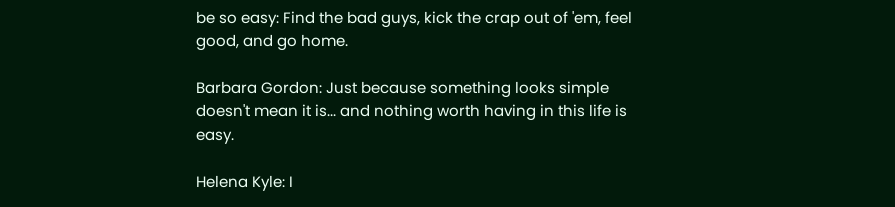be so easy: Find the bad guys, kick the crap out of 'em, feel good, and go home.

Barbara Gordon: Just because something looks simple doesn't mean it is... and nothing worth having in this life is easy.

Helena Kyle: I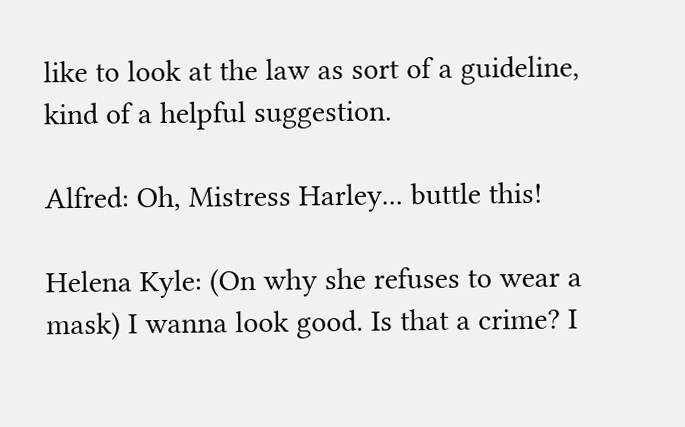like to look at the law as sort of a guideline, kind of a helpful suggestion.

Alfred: Oh, Mistress Harley... buttle this!

Helena Kyle: (On why she refuses to wear a mask) I wanna look good. Is that a crime? I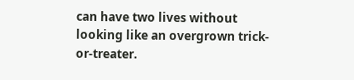can have two lives without looking like an overgrown trick-or-treater.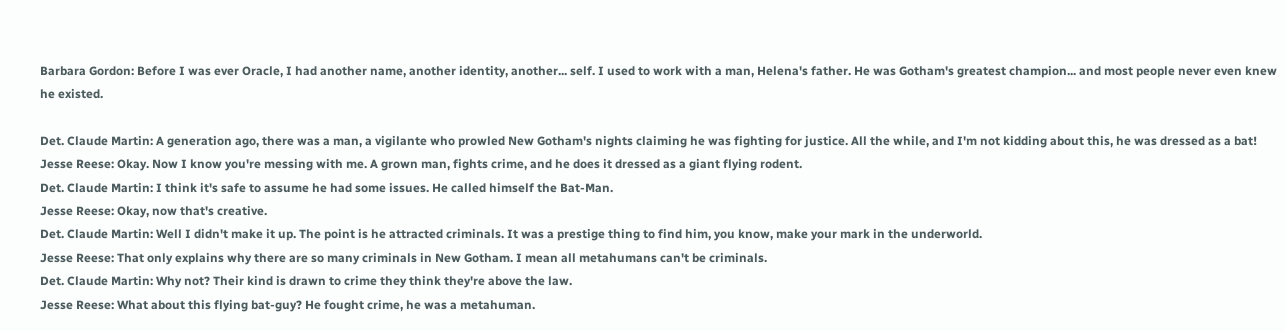Barbara Gordon: Before I was ever Oracle, I had another name, another identity, another... self. I used to work with a man, Helena's father. He was Gotham's greatest champion... and most people never even knew he existed.

Det. Claude Martin: A generation ago, there was a man, a vigilante who prowled New Gotham's nights claiming he was fighting for justice. All the while, and I'm not kidding about this, he was dressed as a bat!
Jesse Reese: Okay. Now I know you're messing with me. A grown man, fights crime, and he does it dressed as a giant flying rodent.
Det. Claude Martin: I think it's safe to assume he had some issues. He called himself the Bat-Man.
Jesse Reese: Okay, now that's creative.
Det. Claude Martin: Well I didn't make it up. The point is he attracted criminals. It was a prestige thing to find him, you know, make your mark in the underworld.
Jesse Reese: That only explains why there are so many criminals in New Gotham. I mean all metahumans can't be criminals.
Det. Claude Martin: Why not? Their kind is drawn to crime they think they're above the law.
Jesse Reese: What about this flying bat-guy? He fought crime, he was a metahuman.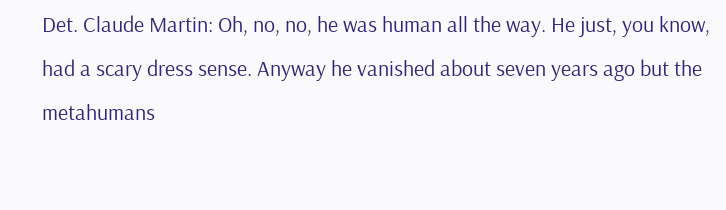Det. Claude Martin: Oh, no, no, he was human all the way. He just, you know, had a scary dress sense. Anyway he vanished about seven years ago but the metahumans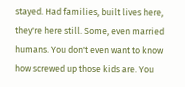stayed. Had families, built lives here, they're here still. Some, even married humans. You don't even want to know how screwed up those kids are. You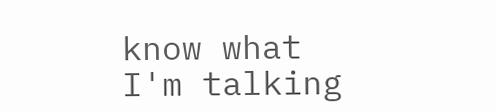know what I'm talking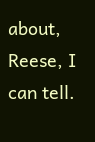about, Reese, I can tell.